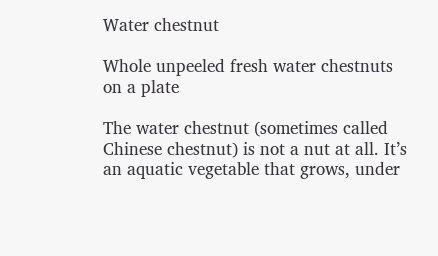Water chestnut

Whole unpeeled fresh water chestnuts on a plate

The water chestnut (sometimes called Chinese chestnut) is not a nut at all. It’s an aquatic vegetable that grows, under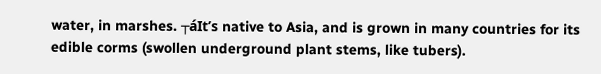water, in marshes. ┬áIt’s native to Asia, and is grown in many countries for its edible corms (swollen underground plant stems, like tubers).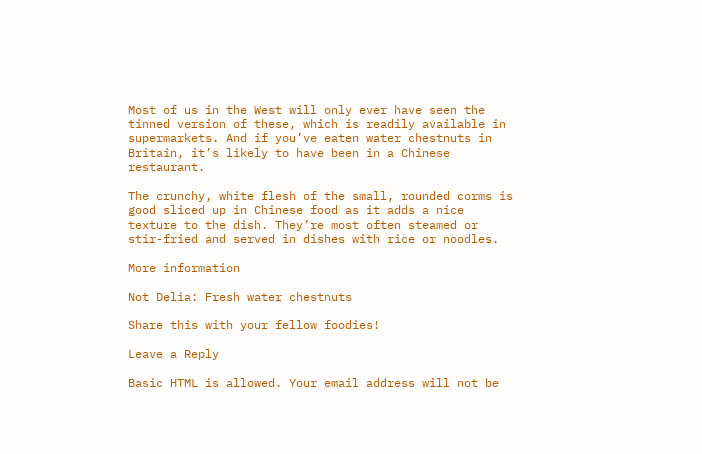Most of us in the West will only ever have seen the tinned version of these, which is readily available in supermarkets. And if you’ve eaten water chestnuts in Britain, it’s likely to have been in a Chinese restaurant.

The crunchy, white flesh of the small, rounded corms is good sliced up in Chinese food as it adds a nice texture to the dish. They’re most often steamed or stir-fried and served in dishes with rice or noodles.

More information

Not Delia: Fresh water chestnuts

Share this with your fellow foodies!

Leave a Reply

Basic HTML is allowed. Your email address will not be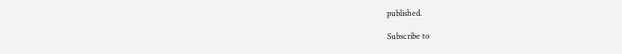published.

Subscribe to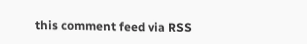this comment feed via RSS